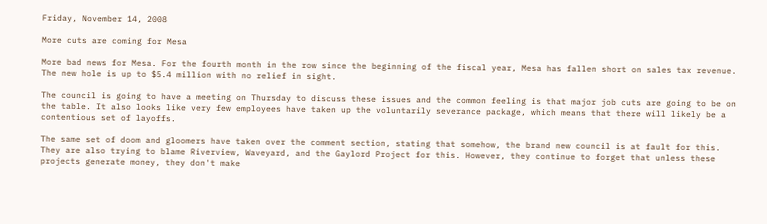Friday, November 14, 2008

More cuts are coming for Mesa

More bad news for Mesa. For the fourth month in the row since the beginning of the fiscal year, Mesa has fallen short on sales tax revenue. The new hole is up to $5.4 million with no relief in sight.

The council is going to have a meeting on Thursday to discuss these issues and the common feeling is that major job cuts are going to be on the table. It also looks like very few employees have taken up the voluntarily severance package, which means that there will likely be a contentious set of layoffs.

The same set of doom and gloomers have taken over the comment section, stating that somehow, the brand new council is at fault for this. They are also trying to blame Riverview, Waveyard, and the Gaylord Project for this. However, they continue to forget that unless these projects generate money, they don't make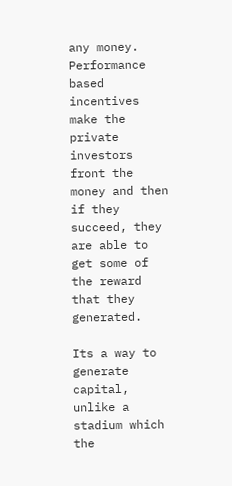any money. Performance based incentives make the private investors front the money and then if they succeed, they are able to get some of the reward that they generated.

Its a way to generate capital, unlike a stadium which the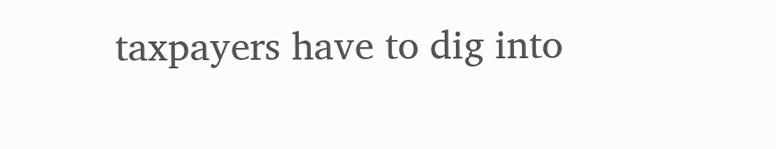taxpayers have to dig into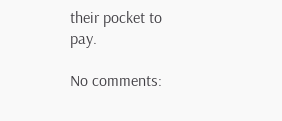their pocket to pay.

No comments: